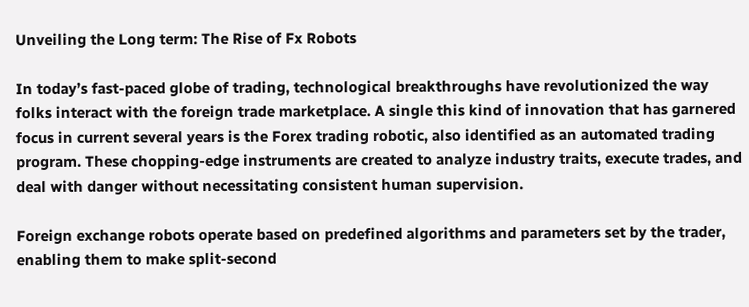Unveiling the Long term: The Rise of Fx Robots

In today’s fast-paced globe of trading, technological breakthroughs have revolutionized the way folks interact with the foreign trade marketplace. A single this kind of innovation that has garnered focus in current several years is the Forex trading robotic, also identified as an automated trading program. These chopping-edge instruments are created to analyze industry traits, execute trades, and deal with danger without necessitating consistent human supervision.

Foreign exchange robots operate based on predefined algorithms and parameters set by the trader, enabling them to make split-second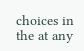choices in the at any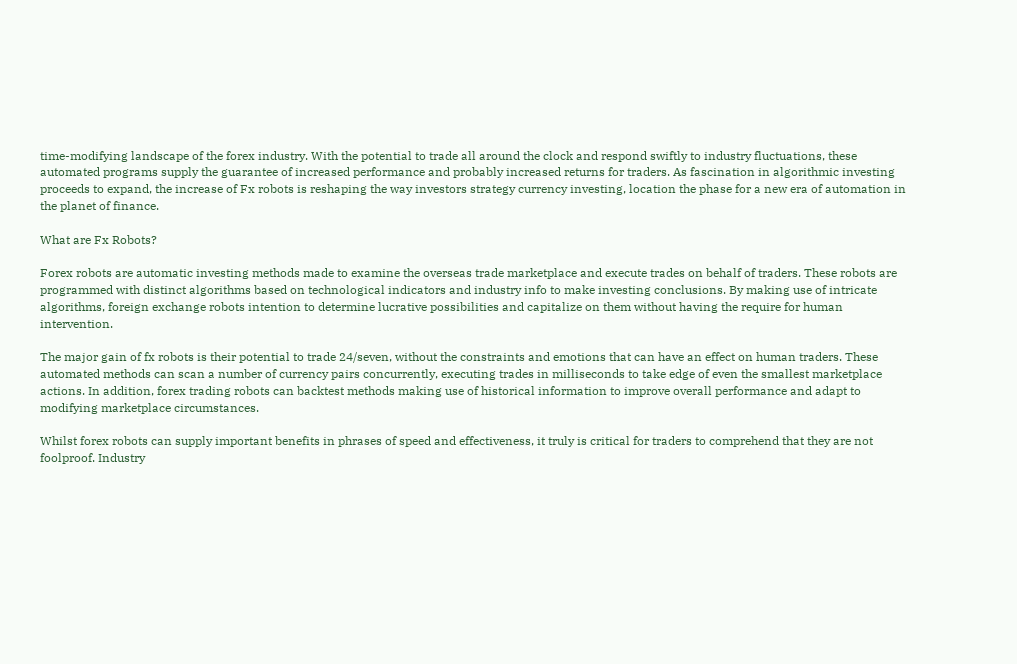time-modifying landscape of the forex industry. With the potential to trade all around the clock and respond swiftly to industry fluctuations, these automated programs supply the guarantee of increased performance and probably increased returns for traders. As fascination in algorithmic investing proceeds to expand, the increase of Fx robots is reshaping the way investors strategy currency investing, location the phase for a new era of automation in the planet of finance.

What are Fx Robots?

Forex robots are automatic investing methods made to examine the overseas trade marketplace and execute trades on behalf of traders. These robots are programmed with distinct algorithms based on technological indicators and industry info to make investing conclusions. By making use of intricate algorithms, foreign exchange robots intention to determine lucrative possibilities and capitalize on them without having the require for human intervention.

The major gain of fx robots is their potential to trade 24/seven, without the constraints and emotions that can have an effect on human traders. These automated methods can scan a number of currency pairs concurrently, executing trades in milliseconds to take edge of even the smallest marketplace actions. In addition, forex trading robots can backtest methods making use of historical information to improve overall performance and adapt to modifying marketplace circumstances.

Whilst forex robots can supply important benefits in phrases of speed and effectiveness, it truly is critical for traders to comprehend that they are not foolproof. Industry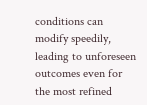conditions can modify speedily, leading to unforeseen outcomes even for the most refined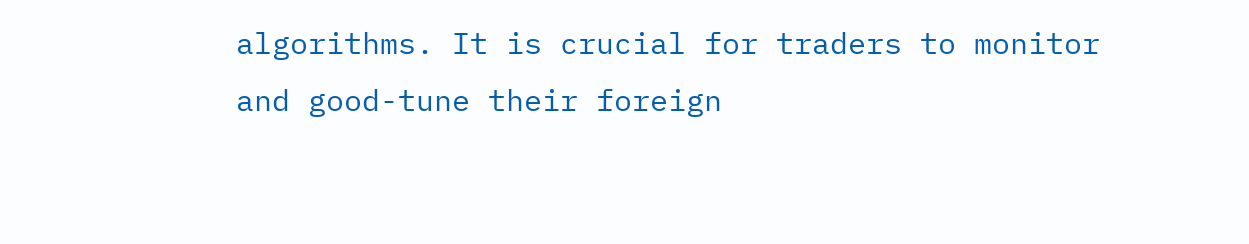algorithms. It is crucial for traders to monitor and good-tune their foreign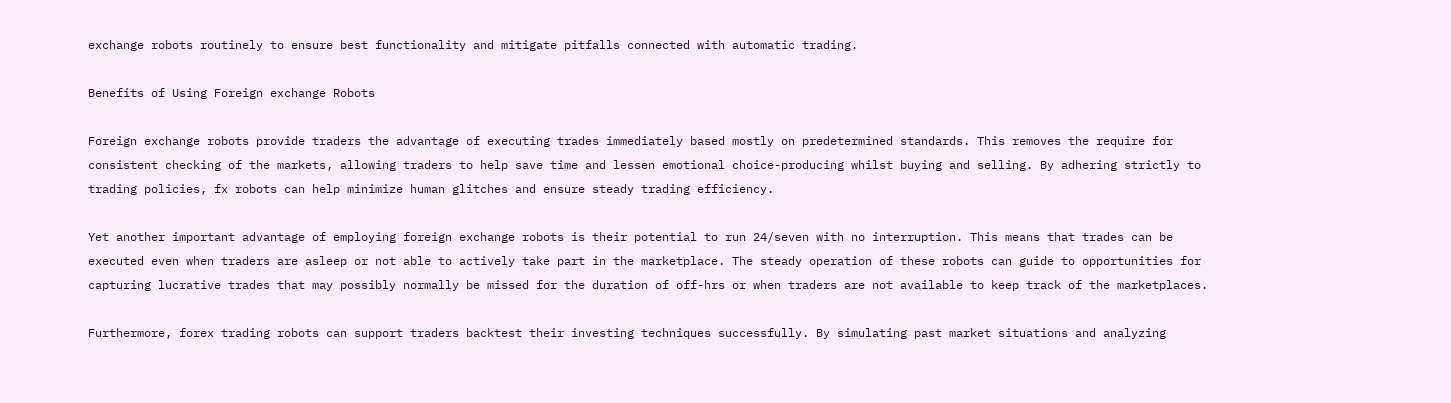exchange robots routinely to ensure best functionality and mitigate pitfalls connected with automatic trading.

Benefits of Using Foreign exchange Robots

Foreign exchange robots provide traders the advantage of executing trades immediately based mostly on predetermined standards. This removes the require for consistent checking of the markets, allowing traders to help save time and lessen emotional choice-producing whilst buying and selling. By adhering strictly to trading policies, fx robots can help minimize human glitches and ensure steady trading efficiency.

Yet another important advantage of employing foreign exchange robots is their potential to run 24/seven with no interruption. This means that trades can be executed even when traders are asleep or not able to actively take part in the marketplace. The steady operation of these robots can guide to opportunities for capturing lucrative trades that may possibly normally be missed for the duration of off-hrs or when traders are not available to keep track of the marketplaces.

Furthermore, forex trading robots can support traders backtest their investing techniques successfully. By simulating past market situations and analyzing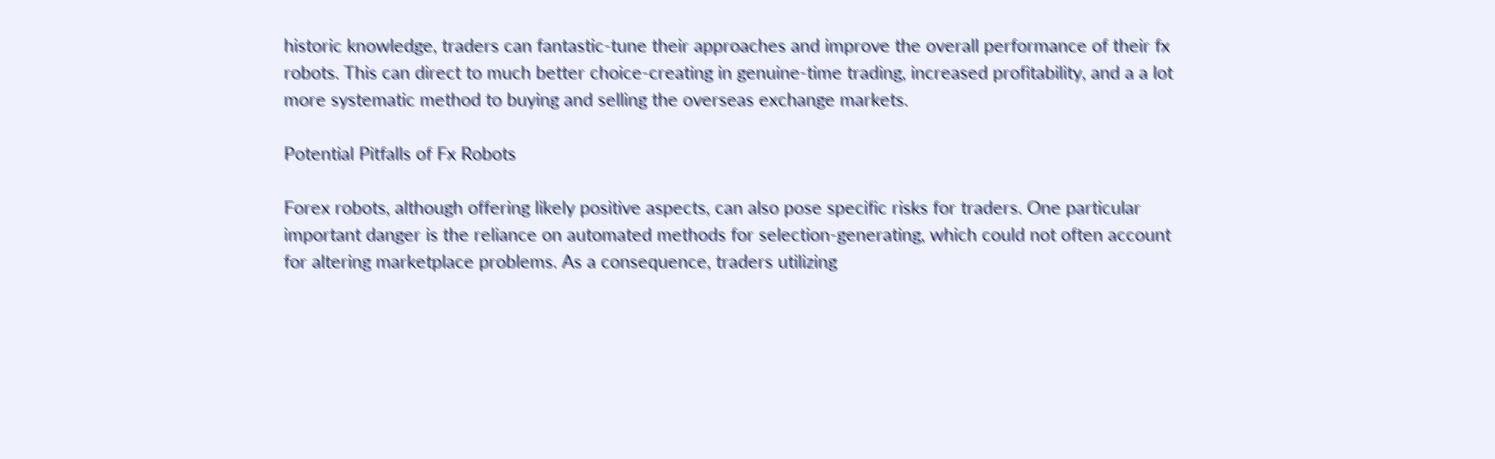historic knowledge, traders can fantastic-tune their approaches and improve the overall performance of their fx robots. This can direct to much better choice-creating in genuine-time trading, increased profitability, and a a lot more systematic method to buying and selling the overseas exchange markets.

Potential Pitfalls of Fx Robots

Forex robots, although offering likely positive aspects, can also pose specific risks for traders. One particular important danger is the reliance on automated methods for selection-generating, which could not often account for altering marketplace problems. As a consequence, traders utilizing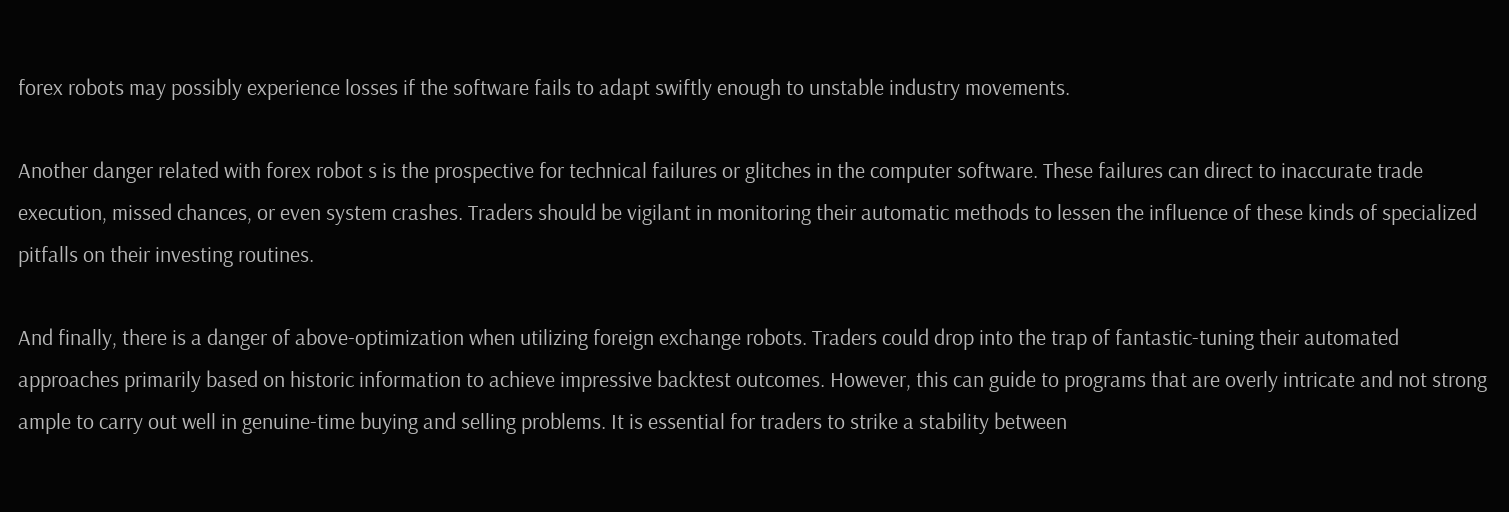forex robots may possibly experience losses if the software fails to adapt swiftly enough to unstable industry movements.

Another danger related with forex robot s is the prospective for technical failures or glitches in the computer software. These failures can direct to inaccurate trade execution, missed chances, or even system crashes. Traders should be vigilant in monitoring their automatic methods to lessen the influence of these kinds of specialized pitfalls on their investing routines.

And finally, there is a danger of above-optimization when utilizing foreign exchange robots. Traders could drop into the trap of fantastic-tuning their automated approaches primarily based on historic information to achieve impressive backtest outcomes. However, this can guide to programs that are overly intricate and not strong ample to carry out well in genuine-time buying and selling problems. It is essential for traders to strike a stability between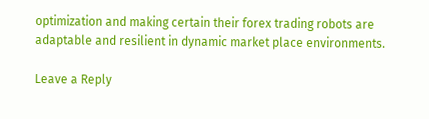optimization and making certain their forex trading robots are adaptable and resilient in dynamic market place environments.

Leave a Reply